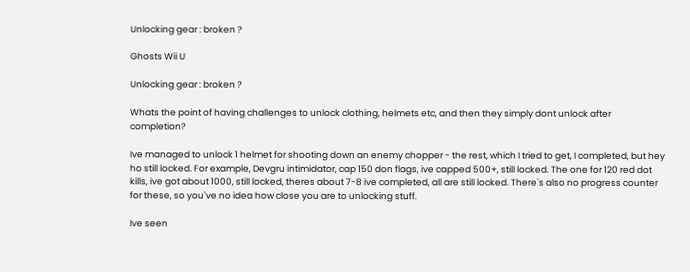Unlocking gear : broken ?

Ghosts Wii U

Unlocking gear : broken ?

Whats the point of having challenges to unlock clothing, helmets etc, and then they simply dont unlock after completion?

Ive managed to unlock 1 helmet for shooting down an enemy chopper - the rest, which I tried to get, I completed, but hey ho still locked. For example, Devgru intimidator, cap 150 don flags, ive capped 500+, still locked. The one for 120 red dot kills, ive got about 1000, still locked, theres about 7-8 ive completed, all are still locked. There`s also no progress counter for these, so you`ve no idea how close you are to unlocking stuff.

Ive seen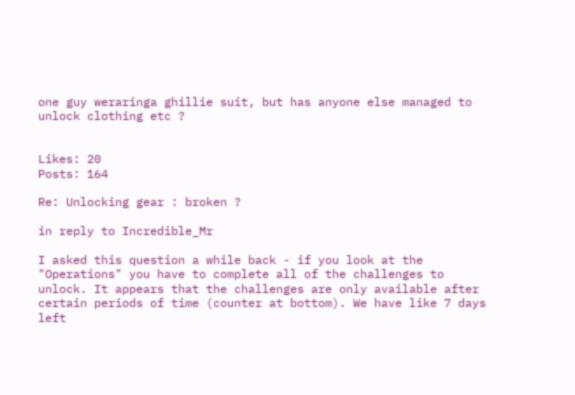one guy weraringa ghillie suit, but has anyone else managed to unlock clothing etc ?


Likes: 20
Posts: 164

Re: Unlocking gear : broken ?

in reply to Incredible_Mr

I asked this question a while back - if you look at the "Operations" you have to complete all of the challenges to unlock. It appears that the challenges are only available after certain periods of time (counter at bottom). We have like 7 days left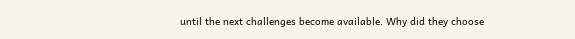until the next challenges become available. Why did they choose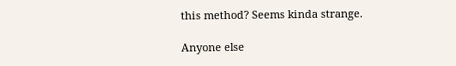this method? Seems kinda strange.

Anyone else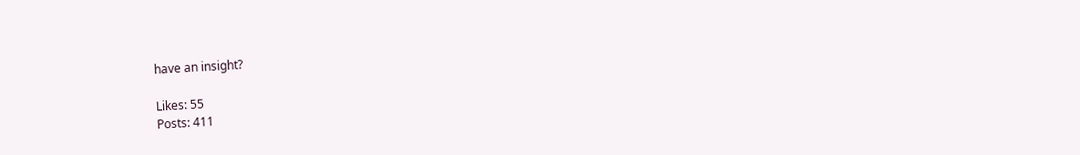have an insight?

Likes: 55
Posts: 411